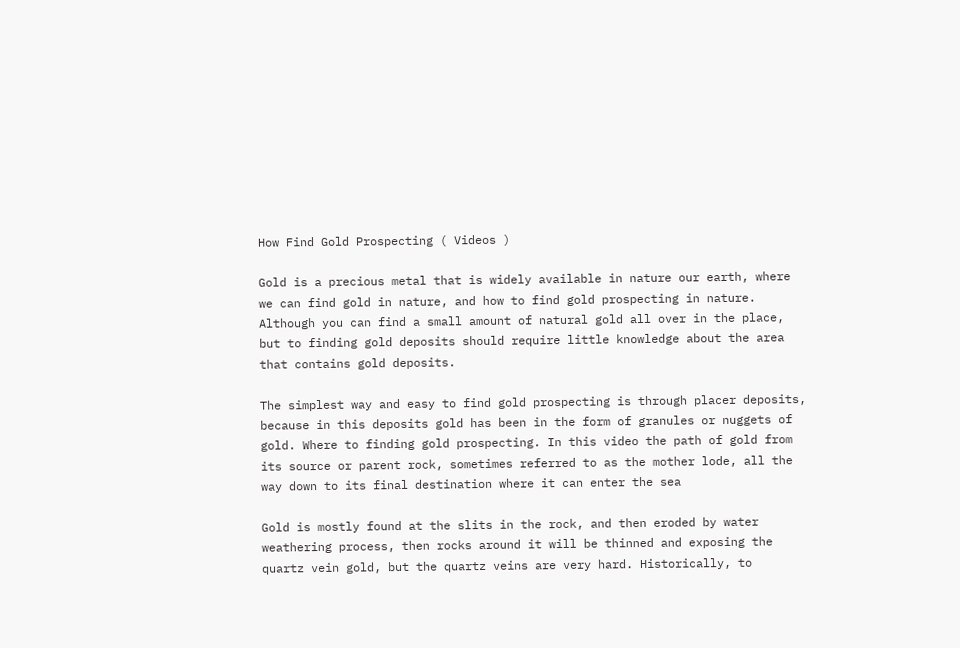How Find Gold Prospecting ( Videos )

Gold is a precious metal that is widely available in nature our earth, where we can find gold in nature, and how to find gold prospecting in nature. Although you can find a small amount of natural gold all over in the place, but to finding gold deposits should require little knowledge about the area that contains gold deposits.

The simplest way and easy to find gold prospecting is through placer deposits, because in this deposits gold has been in the form of granules or nuggets of gold. Where to finding gold prospecting. In this video the path of gold from its source or parent rock, sometimes referred to as the mother lode, all the way down to its final destination where it can enter the sea

Gold is mostly found at the slits in the rock, and then eroded by water weathering process, then rocks around it will be thinned and exposing the quartz vein gold, but the quartz veins are very hard. Historically, to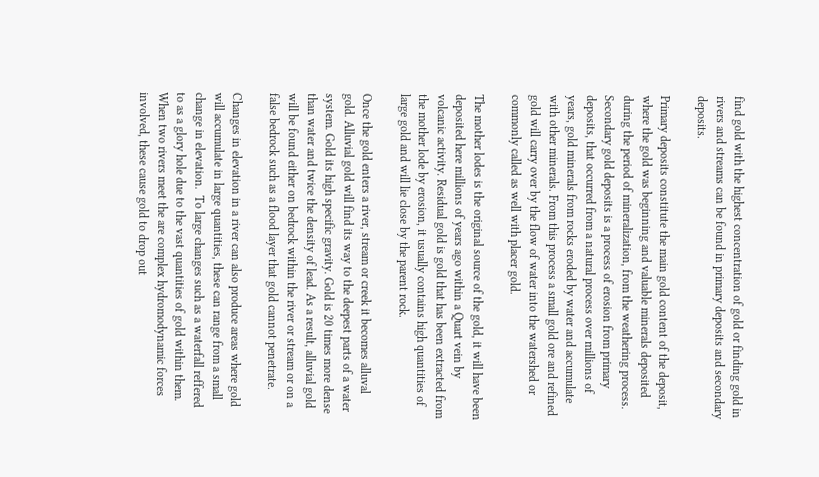find gold with the highest concentration of gold or finding gold in rivers and streams can be found in primary deposits and secondary deposits.

Primary deposits constitute the main gold content of the deposit, where the gold was beginning and valuable minerals deposited during the period of mineralization, from the weathering process. Secondary gold deposits is a process of erosion from primary deposits, that occurred from a natural process over millions of years, gold minerals from rocks eroded by water and accumulate with other minerals. From this process a small gold ore and refined gold will carry over by the flow of water into the watershed or commonly called as well with placer gold.

The mother lodes is the original source of the gold, it will have been deposited here millions of years ago within a Quart vein by volcanic activity. Residual gold is gold that has been extracted from the mother lode by erosion, it usually contains high quantities of large gold and will lie close by the parent rock.

Once the gold enters a river, stream or creek it becomes alluval gold. Alluvial gold will find its way to the deepest parts of a water system. Gold its high specific gravity. Gold is 20 times more dense than water and twice the density of lead. As a result, alluvial gold will be found either on bedrock within the river or stream or on a false bedrock such as a flood layer that gold cannot penetrate.

Changes in elevation in a river can also produce areas where gold will accumulate in large quantities, these can range from a small change in elevation.  To large changes such as a waterfall reffered to as a glory hole due to the vast quantities of gold within them. When two rivers meet the are complex hydromodynamic forces involved, these cause gold to drop out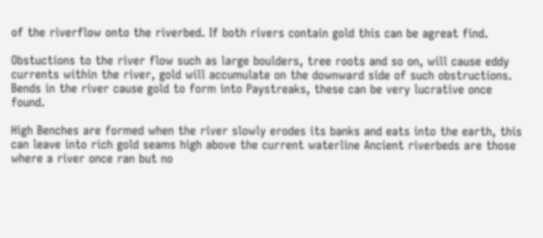of the riverflow onto the riverbed. If both rivers contain gold this can be agreat find.

Obstuctions to the river flow such as large boulders, tree roots and so on, will cause eddy currents within the river, gold will accumulate on the downward side of such obstructions. Bends in the river cause gold to form into Paystreaks, these can be very lucrative once found.

High Benches are formed when the river slowly erodes its banks and eats into the earth, this can leave into rich gold seams high above the current waterline Ancient riverbeds are those where a river once ran but no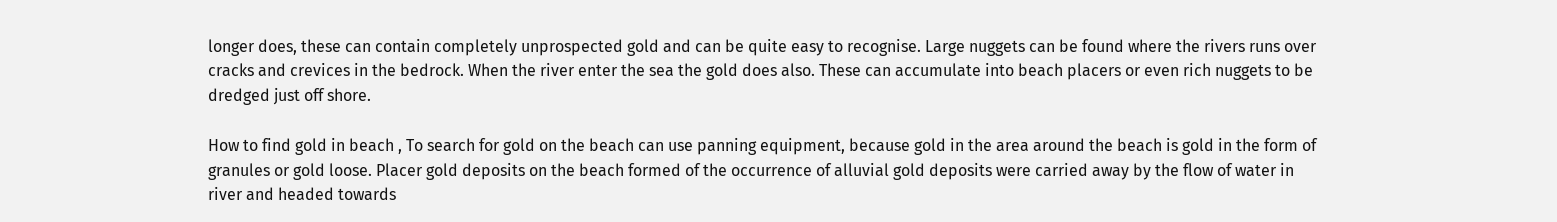longer does, these can contain completely unprospected gold and can be quite easy to recognise. Large nuggets can be found where the rivers runs over cracks and crevices in the bedrock. When the river enter the sea the gold does also. These can accumulate into beach placers or even rich nuggets to be dredged just off shore.

How to find gold in beach , To search for gold on the beach can use panning equipment, because gold in the area around the beach is gold in the form of granules or gold loose. Placer gold deposits on the beach formed of the occurrence of alluvial gold deposits were carried away by the flow of water in river and headed towards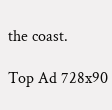the coast.

Top Ad 728x90